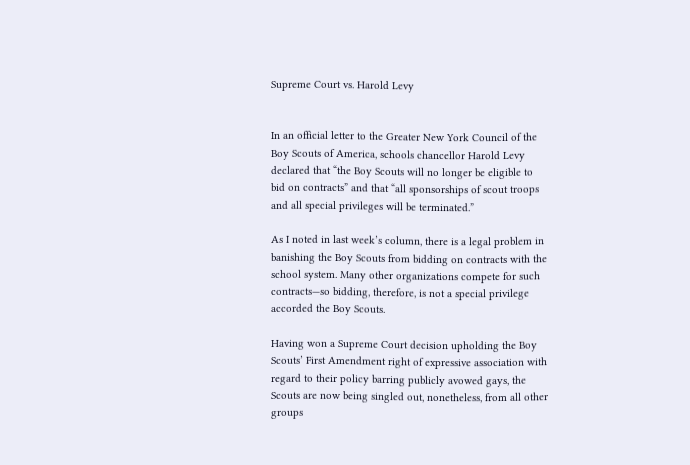Supreme Court vs. Harold Levy


In an official letter to the Greater New York Council of the Boy Scouts of America, schools chancellor Harold Levy declared that “the Boy Scouts will no longer be eligible to bid on contracts” and that “all sponsorships of scout troops and all special privileges will be terminated.”

As I noted in last week’s column, there is a legal problem in banishing the Boy Scouts from bidding on contracts with the school system. Many other organizations compete for such contracts—so bidding, therefore, is not a special privilege accorded the Boy Scouts.

Having won a Supreme Court decision upholding the Boy Scouts’ First Amendment right of expressive association with regard to their policy barring publicly avowed gays, the Scouts are now being singled out, nonetheless, from all other groups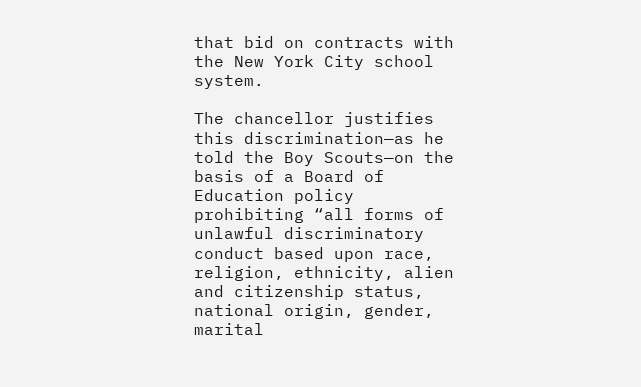that bid on contracts with the New York City school system.

The chancellor justifies this discrimination—as he told the Boy Scouts—on the basis of a Board of Education policy prohibiting “all forms of unlawful discriminatory conduct based upon race, religion, ethnicity, alien and citizenship status, national origin, gender, marital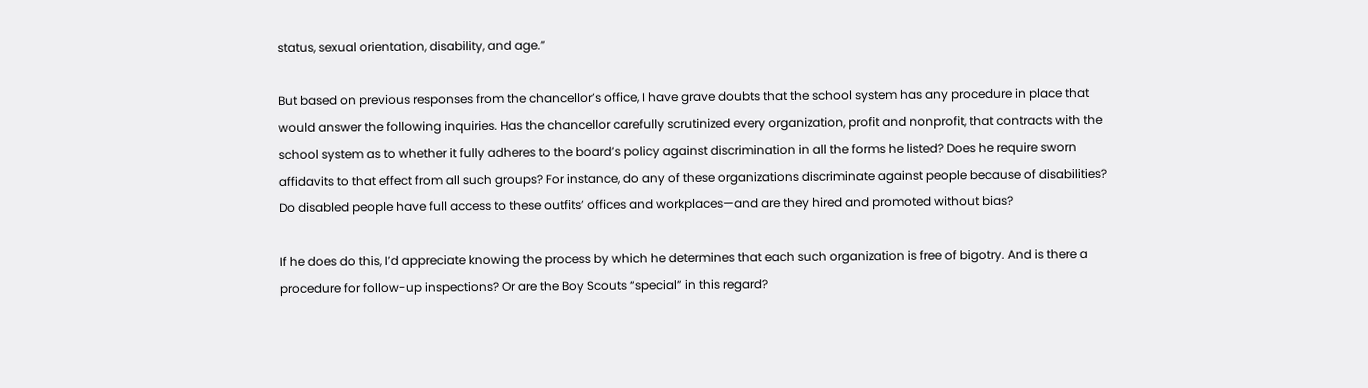status, sexual orientation, disability, and age.”

But based on previous responses from the chancellor’s office, I have grave doubts that the school system has any procedure in place that would answer the following inquiries. Has the chancellor carefully scrutinized every organization, profit and nonprofit, that contracts with the school system as to whether it fully adheres to the board’s policy against discrimination in all the forms he listed? Does he require sworn affidavits to that effect from all such groups? For instance, do any of these organizations discriminate against people because of disabilities? Do disabled people have full access to these outfits’ offices and workplaces—and are they hired and promoted without bias?

If he does do this, I’d appreciate knowing the process by which he determines that each such organization is free of bigotry. And is there a procedure for follow-up inspections? Or are the Boy Scouts “special” in this regard?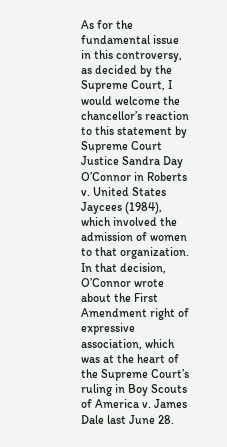As for the fundamental issue in this controversy, as decided by the Supreme Court, I would welcome the chancellor’s reaction to this statement by Supreme Court Justice Sandra Day O’Connor in Roberts v. United States Jaycees (1984), which involved the admission of women to that organization. In that decision, O’Connor wrote about the First Amendment right of expressive association, which was at the heart of the Supreme Court’s ruling in Boy Scouts of America v. James Dale last June 28.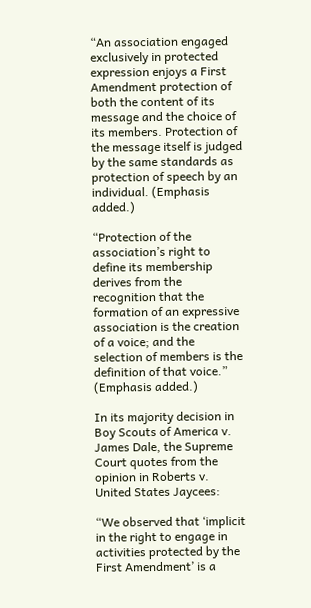“An association engaged exclusively in protected expression enjoys a First Amendment protection of both the content of its message and the choice of its members. Protection of the message itself is judged by the same standards as protection of speech by an individual. (Emphasis added.)

“Protection of the association’s right to define its membership derives from the recognition that the formation of an expressive association is the creation of a voice; and the selection of members is the definition of that voice.” (Emphasis added.)

In its majority decision in Boy Scouts of America v. James Dale, the Supreme Court quotes from the opinion in Roberts v. United States Jaycees:

“We observed that ‘implicit in the right to engage in activities protected by the First Amendment’ is a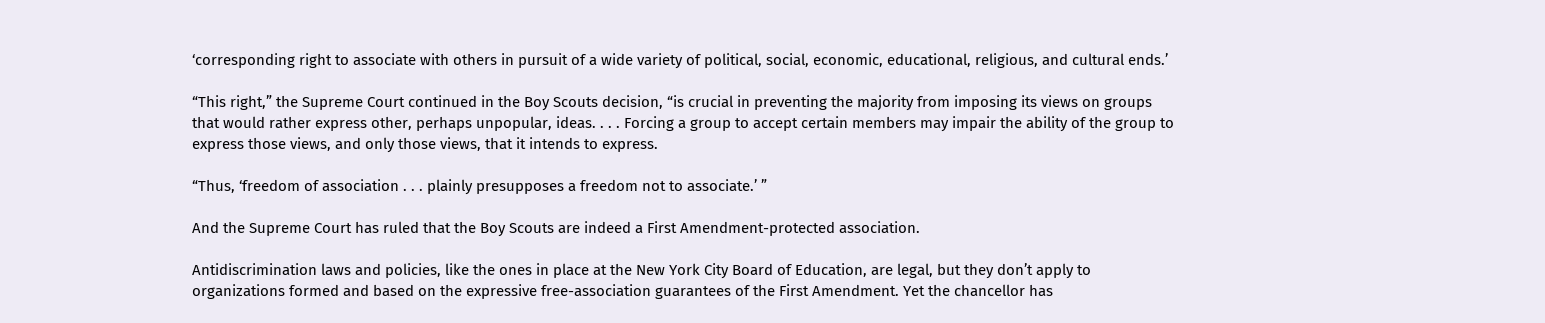‘corresponding right to associate with others in pursuit of a wide variety of political, social, economic, educational, religious, and cultural ends.’

“This right,” the Supreme Court continued in the Boy Scouts decision, “is crucial in preventing the majority from imposing its views on groups that would rather express other, perhaps unpopular, ideas. . . . Forcing a group to accept certain members may impair the ability of the group to express those views, and only those views, that it intends to express.

“Thus, ‘freedom of association . . . plainly presupposes a freedom not to associate.’ ”

And the Supreme Court has ruled that the Boy Scouts are indeed a First Amendment-protected association.

Antidiscrimination laws and policies, like the ones in place at the New York City Board of Education, are legal, but they don’t apply to organizations formed and based on the expressive free-association guarantees of the First Amendment. Yet the chancellor has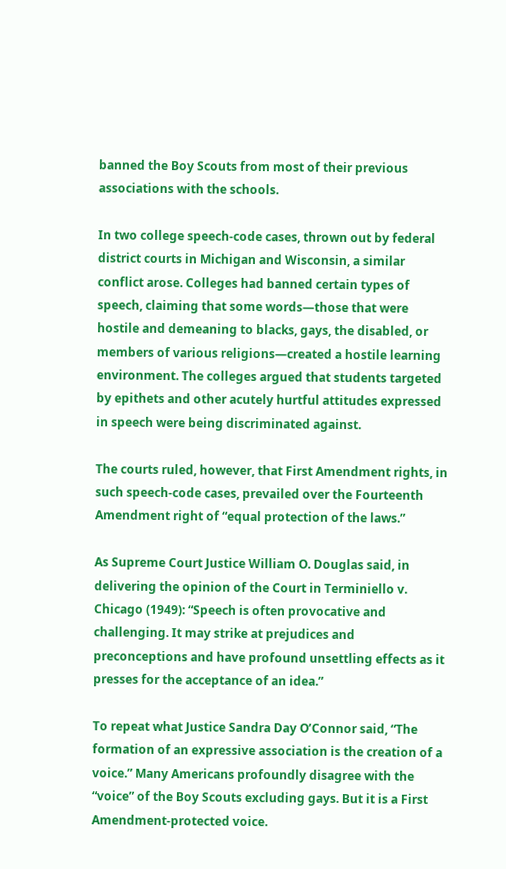banned the Boy Scouts from most of their previous associations with the schools.

In two college speech-code cases, thrown out by federal district courts in Michigan and Wisconsin, a similar conflict arose. Colleges had banned certain types of speech, claiming that some words—those that were hostile and demeaning to blacks, gays, the disabled, or members of various religions—created a hostile learning environment. The colleges argued that students targeted by epithets and other acutely hurtful attitudes expressed in speech were being discriminated against.

The courts ruled, however, that First Amendment rights, in such speech-code cases, prevailed over the Fourteenth Amendment right of “equal protection of the laws.”

As Supreme Court Justice William O. Douglas said, in delivering the opinion of the Court in Terminiello v. Chicago (1949): “Speech is often provocative and challenging. It may strike at prejudices and preconceptions and have profound unsettling effects as it presses for the acceptance of an idea.”

To repeat what Justice Sandra Day O’Connor said, “The formation of an expressive association is the creation of a voice.” Many Americans profoundly disagree with the “voice” of the Boy Scouts excluding gays. But it is a First Amendment-protected voice.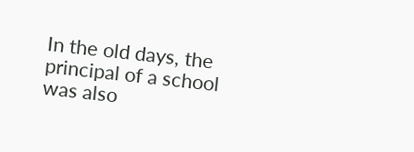In the old days, the principal of a school was also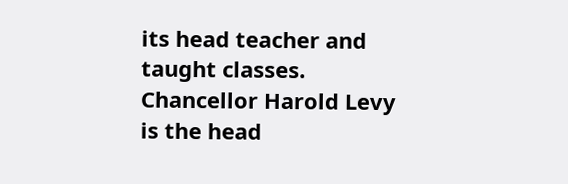its head teacher and taught classes. Chancellor Harold Levy is the head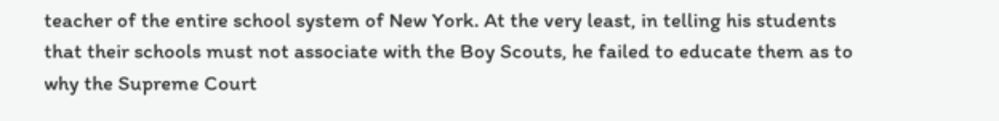teacher of the entire school system of New York. At the very least, in telling his students that their schools must not associate with the Boy Scouts, he failed to educate them as to why the Supreme Court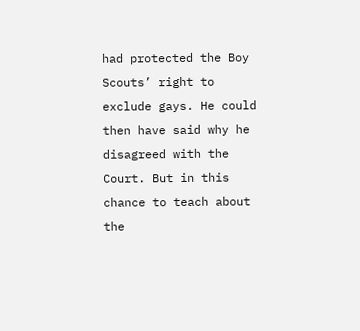had protected the Boy Scouts’ right to exclude gays. He could then have said why he disagreed with the Court. But in this chance to teach about the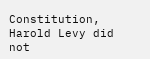Constitution, Harold Levy did not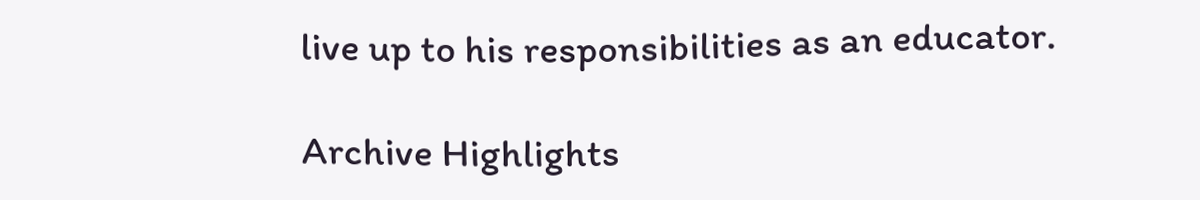live up to his responsibilities as an educator.

Archive Highlights